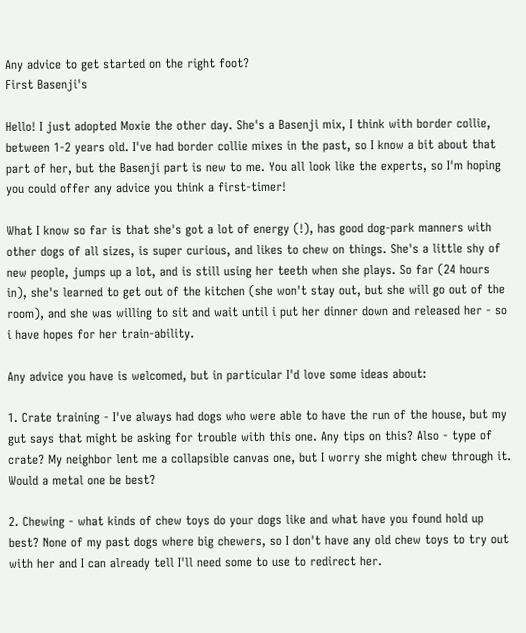Any advice to get started on the right foot?
First Basenji's

Hello! I just adopted Moxie the other day. She's a Basenji mix, I think with border collie, between 1-2 years old. I've had border collie mixes in the past, so I know a bit about that part of her, but the Basenji part is new to me. You all look like the experts, so I'm hoping you could offer any advice you think a first-timer!

What I know so far is that she's got a lot of energy (!), has good dog-park manners with other dogs of all sizes, is super curious, and likes to chew on things. She's a little shy of new people, jumps up a lot, and is still using her teeth when she plays. So far (24 hours in), she's learned to get out of the kitchen (she won't stay out, but she will go out of the room), and she was willing to sit and wait until i put her dinner down and released her - so i have hopes for her train-ability.

Any advice you have is welcomed, but in particular I'd love some ideas about:

1. Crate training - I've always had dogs who were able to have the run of the house, but my gut says that might be asking for trouble with this one. Any tips on this? Also - type of crate? My neighbor lent me a collapsible canvas one, but I worry she might chew through it. Would a metal one be best?

2. Chewing - what kinds of chew toys do your dogs like and what have you found hold up best? None of my past dogs where big chewers, so I don't have any old chew toys to try out with her and I can already tell I'll need some to use to redirect her.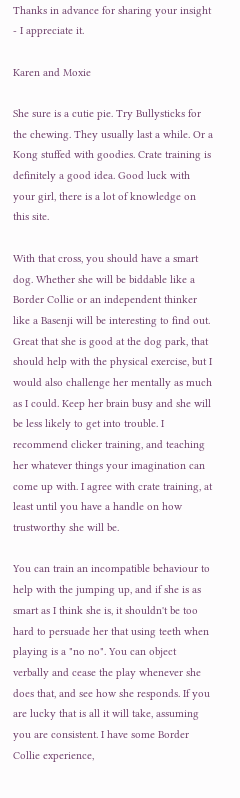Thanks in advance for sharing your insight - I appreciate it.

Karen and Moxie

She sure is a cutie pie. Try Bullysticks for the chewing. They usually last a while. Or a Kong stuffed with goodies. Crate training is definitely a good idea. Good luck with your girl, there is a lot of knowledge on this site.

With that cross, you should have a smart dog. Whether she will be biddable like a Border Collie or an independent thinker like a Basenji will be interesting to find out. Great that she is good at the dog park, that should help with the physical exercise, but I would also challenge her mentally as much as I could. Keep her brain busy and she will be less likely to get into trouble. I recommend clicker training, and teaching her whatever things your imagination can come up with. I agree with crate training, at least until you have a handle on how trustworthy she will be.

You can train an incompatible behaviour to help with the jumping up, and if she is as smart as I think she is, it shouldn't be too hard to persuade her that using teeth when playing is a "no no". You can object verbally and cease the play whenever she does that, and see how she responds. If you are lucky that is all it will take, assuming you are consistent. I have some Border Collie experience,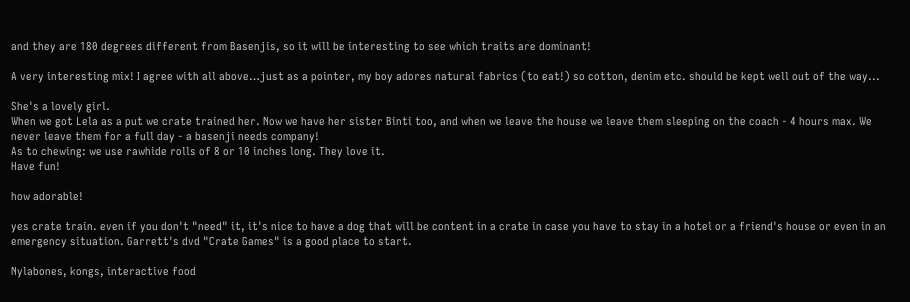and they are 180 degrees different from Basenjis, so it will be interesting to see which traits are dominant!

A very interesting mix! I agree with all above…just as a pointer, my boy adores natural fabrics (to eat!) so cotton, denim etc. should be kept well out of the way...

She's a lovely girl.
When we got Lela as a put we crate trained her. Now we have her sister Binti too, and when we leave the house we leave them sleeping on the coach - 4 hours max. We never leave them for a full day - a basenji needs company!
As to chewing: we use rawhide rolls of 8 or 10 inches long. They love it.
Have fun!

how adorable!

yes crate train. even if you don't "need" it, it's nice to have a dog that will be content in a crate in case you have to stay in a hotel or a friend's house or even in an emergency situation. Garrett's dvd "Crate Games" is a good place to start.

Nylabones, kongs, interactive food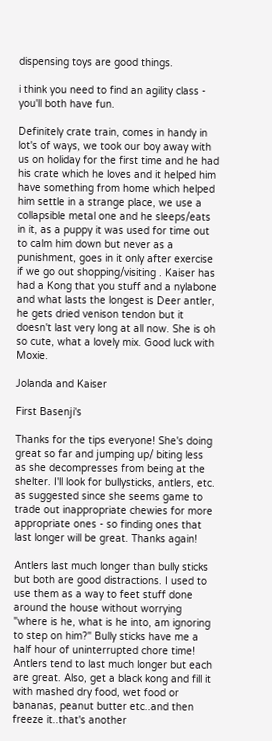dispensing toys are good things.

i think you need to find an agility class - you'll both have fun.

Definitely crate train, comes in handy in lot's of ways, we took our boy away with us on holiday for the first time and he had his crate which he loves and it helped him have something from home which helped him settle in a strange place, we use a collapsible metal one and he sleeps/eats in it, as a puppy it was used for time out to calm him down but never as a punishment, goes in it only after exercise if we go out shopping/visiting . Kaiser has had a Kong that you stuff and a nylabone and what lasts the longest is Deer antler, he gets dried venison tendon but it doesn't last very long at all now. She is oh so cute, what a lovely mix. Good luck with Moxie.

Jolanda and Kaiser

First Basenji's

Thanks for the tips everyone! She's doing great so far and jumping up/ biting less as she decompresses from being at the shelter. I'll look for bullysticks, antlers, etc. as suggested since she seems game to trade out inappropriate chewies for more appropriate ones - so finding ones that last longer will be great. Thanks again!

Antlers last much longer than bully sticks but both are good distractions. I used to use them as a way to feet stuff done around the house without worrying "where is he, what is he into, am ignoring to step on him?" Bully sticks have me a half hour of uninterrupted chore time! Antlers tend to last much longer but each are great. Also, get a black kong and fill it with mashed dry food, wet food or bananas, peanut butter etc..and then freeze it..that's another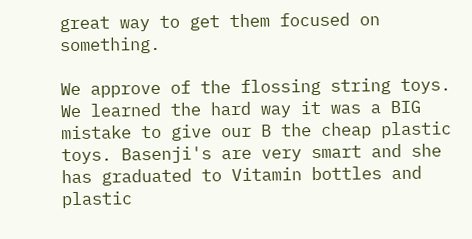great way to get them focused on something.

We approve of the flossing string toys.
We learned the hard way it was a BIG mistake to give our B the cheap plastic toys. Basenji's are very smart and she has graduated to Vitamin bottles and plastic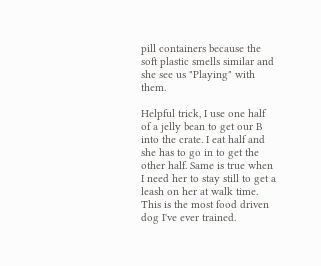pill containers because the soft plastic smells similar and she see us "Playing" with them.

Helpful trick, I use one half of a jelly bean to get our B into the crate. I eat half and she has to go in to get the other half. Same is true when I need her to stay still to get a leash on her at walk time. This is the most food driven dog I've ever trained.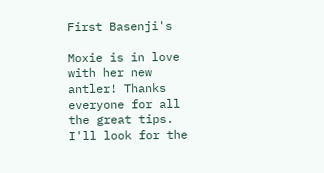First Basenji's

Moxie is in love with her new antler! Thanks everyone for all the great tips. I'll look for the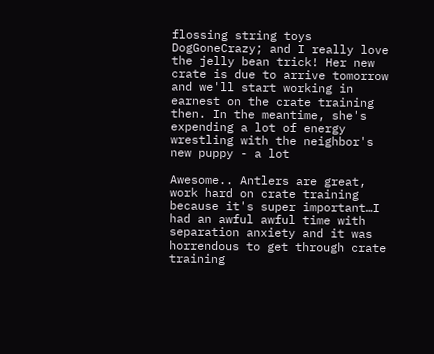flossing string toys DogGoneCrazy; and I really love the jelly bean trick! Her new crate is due to arrive tomorrow and we'll start working in earnest on the crate training then. In the meantime, she's expending a lot of energy wrestling with the neighbor's new puppy - a lot

Awesome.. Antlers are great, work hard on crate training because it's super important…I had an awful awful time with separation anxiety and it was horrendous to get through crate training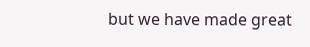but we have made great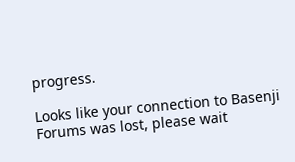progress.

Looks like your connection to Basenji Forums was lost, please wait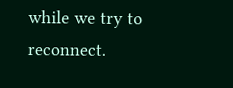while we try to reconnect.